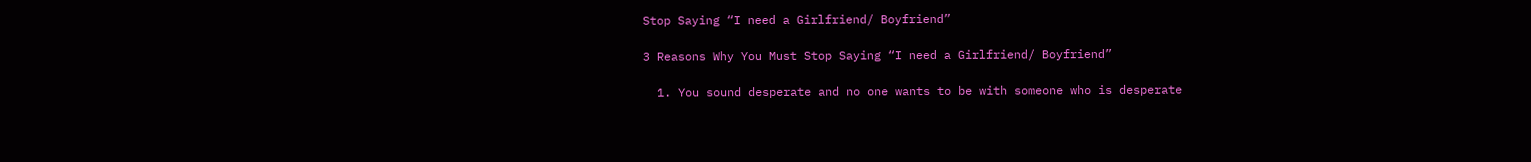Stop Saying “I need a Girlfriend/ Boyfriend”

3 Reasons Why You Must Stop Saying “I need a Girlfriend/ Boyfriend”

  1. You sound desperate and no one wants to be with someone who is desperate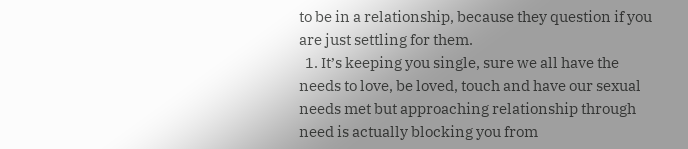to be in a relationship, because they question if you are just settling for them.
  1. It’s keeping you single, sure we all have the needs to love, be loved, touch and have our sexual needs met but approaching relationship through need is actually blocking you from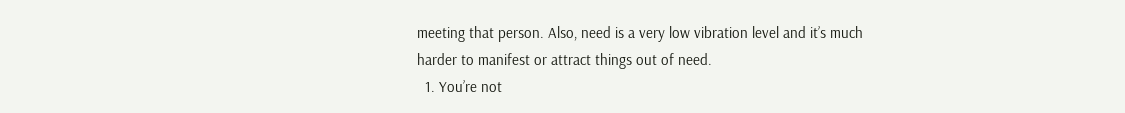meeting that person. Also, need is a very low vibration level and it’s much harder to manifest or attract things out of need.
  1. You’re not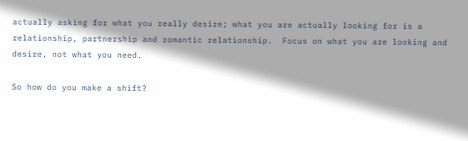actually asking for what you really desire; what you are actually looking for is a relationship, partnership and romantic relationship.  Focus on what you are looking and desire, not what you need.

So how do you make a shift?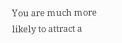You are much more likely to attract a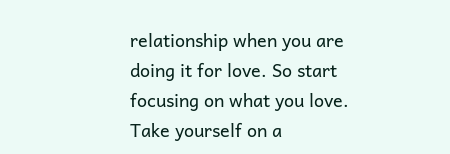relationship when you are doing it for love. So start focusing on what you love. Take yourself on a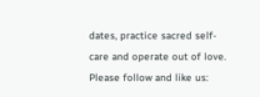dates, practice sacred self-care and operate out of love.
Please follow and like us: